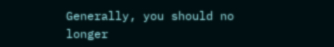Generally, you should no longer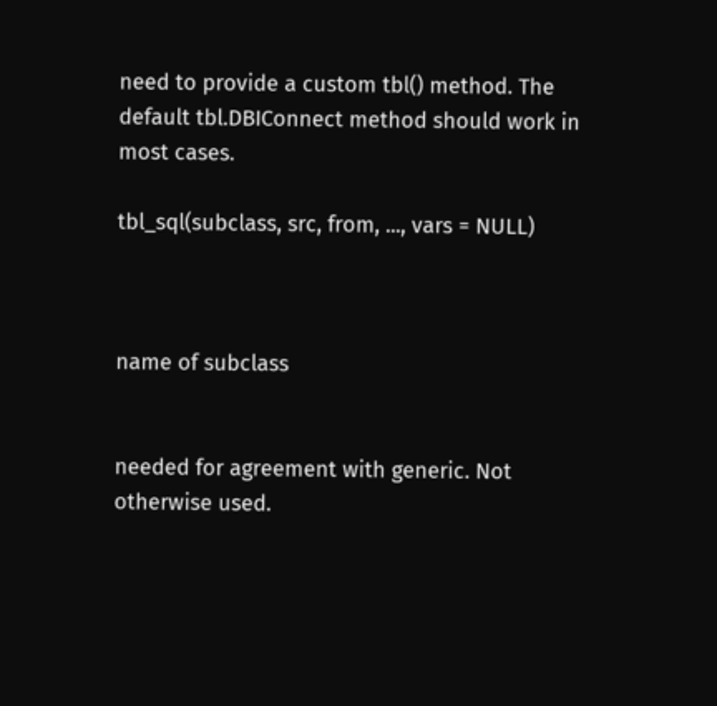need to provide a custom tbl() method. The default tbl.DBIConnect method should work in most cases.

tbl_sql(subclass, src, from, ..., vars = NULL)



name of subclass


needed for agreement with generic. Not otherwise used.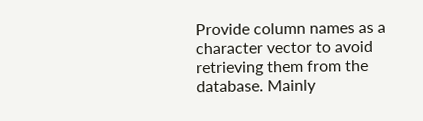Provide column names as a character vector to avoid retrieving them from the database. Mainly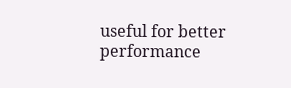useful for better performance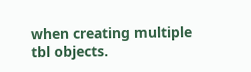when creating multiple tbl objects.